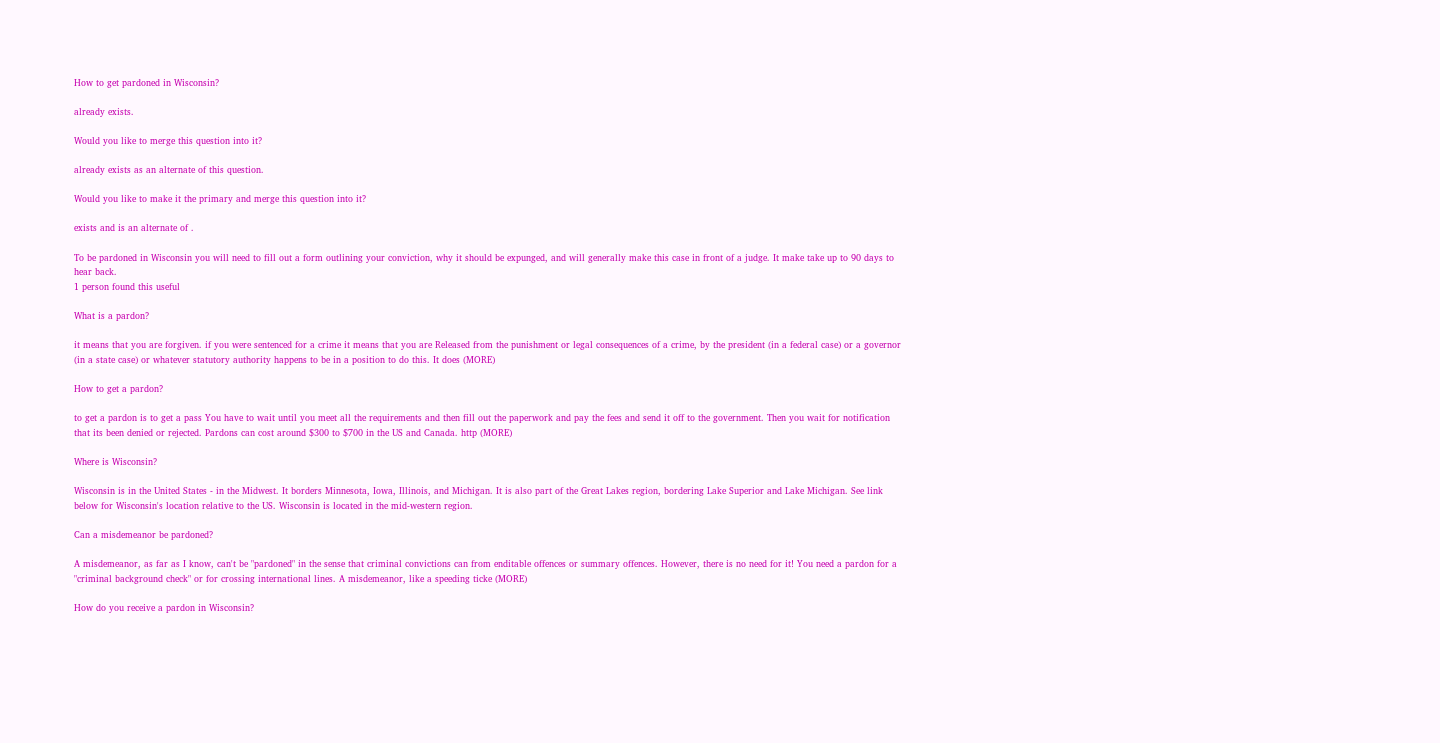How to get pardoned in Wisconsin?

already exists.

Would you like to merge this question into it?

already exists as an alternate of this question.

Would you like to make it the primary and merge this question into it?

exists and is an alternate of .

To be pardoned in Wisconsin you will need to fill out a form outlining your conviction, why it should be expunged, and will generally make this case in front of a judge. It make take up to 90 days to hear back.
1 person found this useful

What is a pardon?

it means that you are forgiven. if you were sentenced for a crime it means that you are Released from the punishment or legal consequences of a crime, by the president (in a federal case) or a governor (in a state case) or whatever statutory authority happens to be in a position to do this. It does (MORE)

How to get a pardon?

to get a pardon is to get a pass You have to wait until you meet all the requirements and then fill out the paperwork and pay the fees and send it off to the government. Then you wait for notification that its been denied or rejected. Pardons can cost around $300 to $700 in the US and Canada. http (MORE)

Where is Wisconsin?

Wisconsin is in the United States - in the Midwest. It borders Minnesota, Iowa, Illinois, and Michigan. It is also part of the Great Lakes region, bordering Lake Superior and Lake Michigan. See link below for Wisconsin's location relative to the US. Wisconsin is located in the mid-western region.

Can a misdemeanor be pardoned?

A misdemeanor, as far as I know, can't be "pardoned" in the sense that criminal convictions can from enditable offences or summary offences. However, there is no need for it! You need a pardon for a "criminal background check" or for crossing international lines. A misdemeanor, like a speeding ticke (MORE)

How do you receive a pardon in Wisconsin?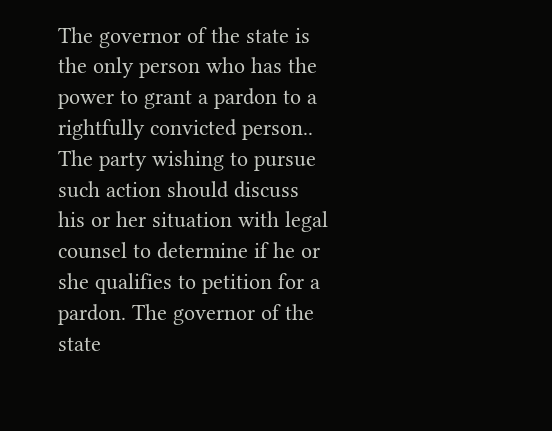The governor of the state is the only person who has the power to grant a pardon to a rightfully convicted person.. The party wishing to pursue such action should discuss his or her situation with legal counsel to determine if he or she qualifies to petition for a pardon. The governor of the state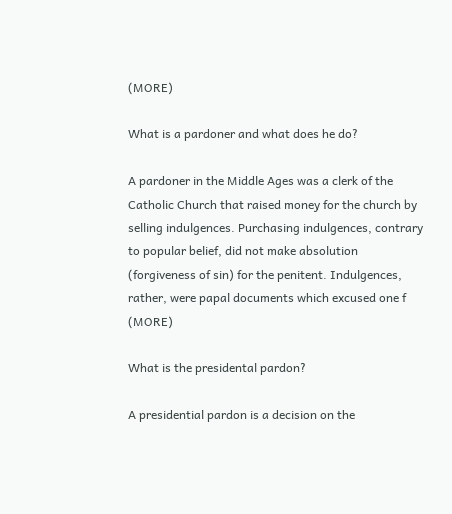(MORE)

What is a pardoner and what does he do?

A pardoner in the Middle Ages was a clerk of the Catholic Church that raised money for the church by selling indulgences. Purchasing indulgences, contrary to popular belief, did not make absolution (forgiveness of sin) for the penitent. Indulgences, rather, were papal documents which excused one f (MORE)

What is the presidental pardon?

A presidential pardon is a decision on the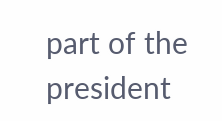part of the president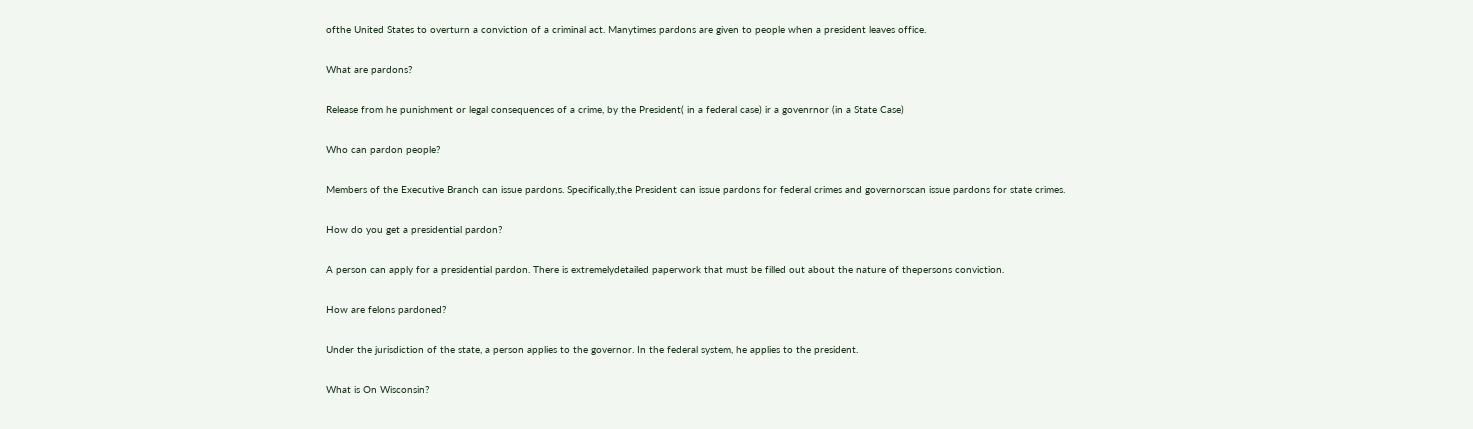ofthe United States to overturn a conviction of a criminal act. Manytimes pardons are given to people when a president leaves office.

What are pardons?

Release from he punishment or legal consequences of a crime, by the President( in a federal case) ir a govenrnor (in a State Case)

Who can pardon people?

Members of the Executive Branch can issue pardons. Specifically,the President can issue pardons for federal crimes and governorscan issue pardons for state crimes.

How do you get a presidential pardon?

A person can apply for a presidential pardon. There is extremelydetailed paperwork that must be filled out about the nature of thepersons conviction.

How are felons pardoned?

Under the jurisdiction of the state, a person applies to the governor. In the federal system, he applies to the president.

What is On Wisconsin?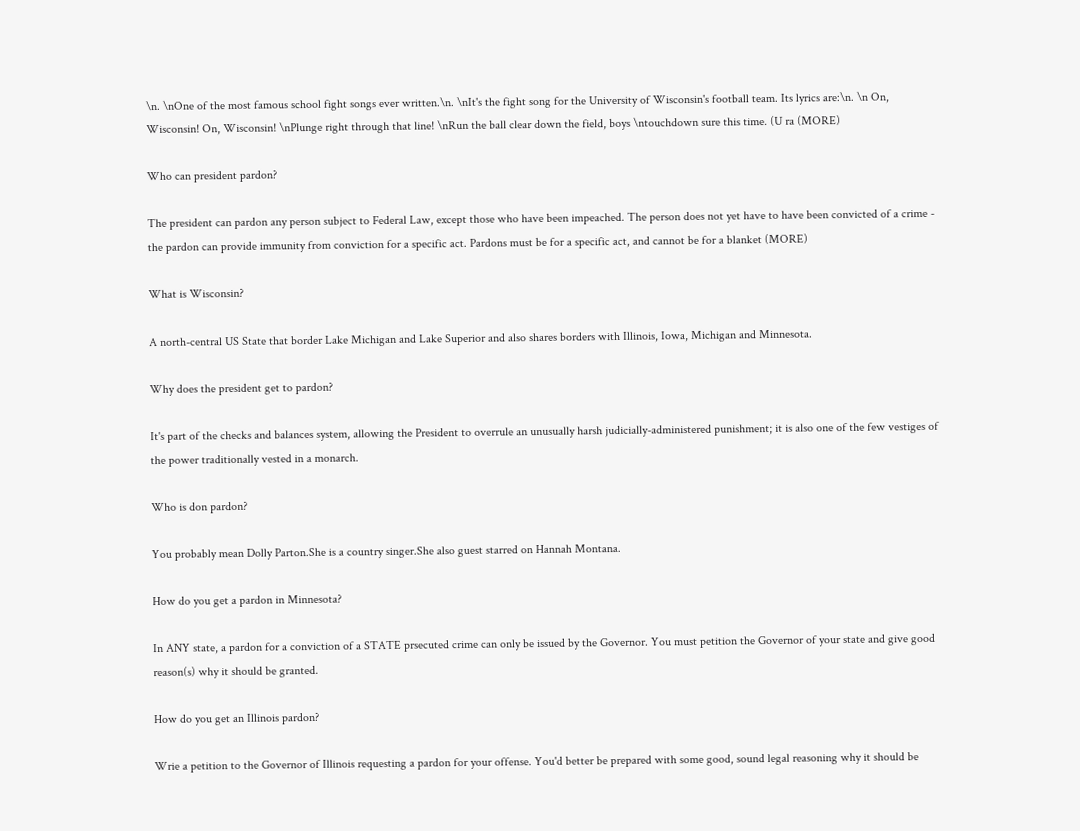\n. \nOne of the most famous school fight songs ever written.\n. \nIt's the fight song for the University of Wisconsin's football team. Its lyrics are:\n. \n On, Wisconsin! On, Wisconsin! \nPlunge right through that line! \nRun the ball clear down the field, boys \ntouchdown sure this time. (U ra (MORE)

Who can president pardon?

The president can pardon any person subject to Federal Law, except those who have been impeached. The person does not yet have to have been convicted of a crime - the pardon can provide immunity from conviction for a specific act. Pardons must be for a specific act, and cannot be for a blanket (MORE)

What is Wisconsin?

A north-central US State that border Lake Michigan and Lake Superior and also shares borders with Illinois, Iowa, Michigan and Minnesota.

Why does the president get to pardon?

It's part of the checks and balances system, allowing the President to overrule an unusually harsh judicially-administered punishment; it is also one of the few vestiges of the power traditionally vested in a monarch.

Who is don pardon?

You probably mean Dolly Parton.She is a country singer.She also guest starred on Hannah Montana.

How do you get a pardon in Minnesota?

In ANY state, a pardon for a conviction of a STATE prsecuted crime can only be issued by the Governor. You must petition the Governor of your state and give good reason(s) why it should be granted.

How do you get an Illinois pardon?

Wrie a petition to the Governor of Illinois requesting a pardon for your offense. You'd better be prepared with some good, sound legal reasoning why it should be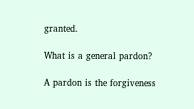granted.

What is a general pardon?

A pardon is the forgiveness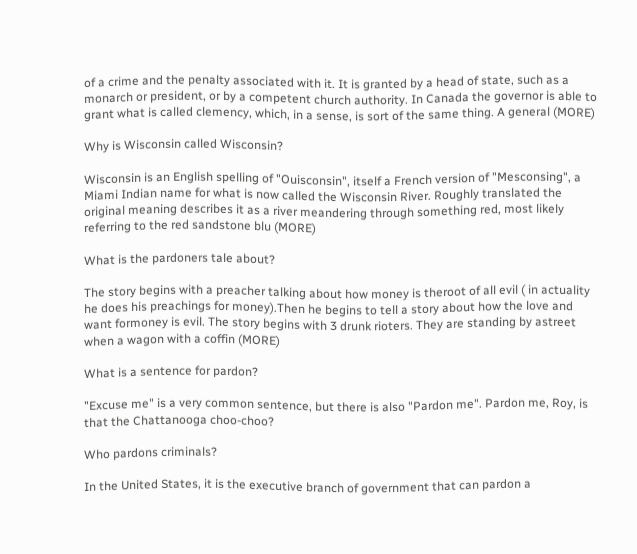of a crime and the penalty associated with it. It is granted by a head of state, such as a monarch or president, or by a competent church authority. In Canada the governor is able to grant what is called clemency, which, in a sense, is sort of the same thing. A general (MORE)

Why is Wisconsin called Wisconsin?

Wisconsin is an English spelling of "Ouisconsin", itself a French version of "Mesconsing", a Miami Indian name for what is now called the Wisconsin River. Roughly translated the original meaning describes it as a river meandering through something red, most likely referring to the red sandstone blu (MORE)

What is the pardoners tale about?

The story begins with a preacher talking about how money is theroot of all evil ( in actuality he does his preachings for money).Then he begins to tell a story about how the love and want formoney is evil. The story begins with 3 drunk rioters. They are standing by astreet when a wagon with a coffin (MORE)

What is a sentence for pardon?

"Excuse me" is a very common sentence, but there is also "Pardon me". Pardon me, Roy, is that the Chattanooga choo-choo?

Who pardons criminals?

In the United States, it is the executive branch of government that can pardon a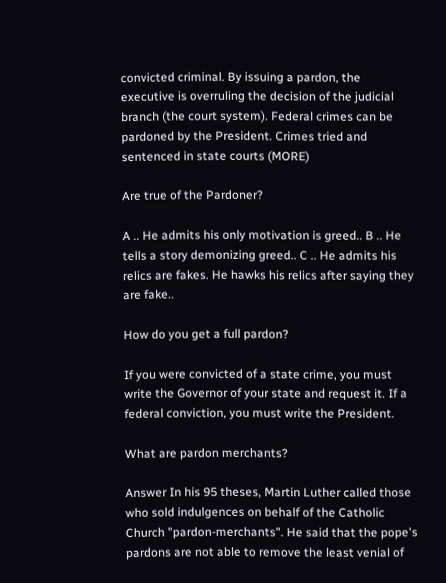convicted criminal. By issuing a pardon, the executive is overruling the decision of the judicial branch (the court system). Federal crimes can be pardoned by the President. Crimes tried and sentenced in state courts (MORE)

Are true of the Pardoner?

A .. He admits his only motivation is greed.. B .. He tells a story demonizing greed.. C .. He admits his relics are fakes. He hawks his relics after saying they are fake..

How do you get a full pardon?

If you were convicted of a state crime, you must write the Governor of your state and request it. If a federal conviction, you must write the President.

What are pardon merchants?

Answer In his 95 theses, Martin Luther called those who sold indulgences on behalf of the Catholic Church "pardon-merchants". He said that the pope's pardons are not able to remove the least venial of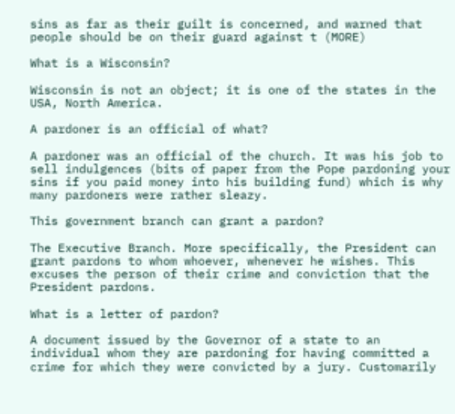sins as far as their guilt is concerned, and warned that people should be on their guard against t (MORE)

What is a Wisconsin?

Wisconsin is not an object; it is one of the states in the USA, North America.

A pardoner is an official of what?

A pardoner was an official of the church. It was his job to sell indulgences (bits of paper from the Pope pardoning your sins if you paid money into his building fund) which is why many pardoners were rather sleazy.

This government branch can grant a pardon?

The Executive Branch. More specifically, the President can grant pardons to whom whoever, whenever he wishes. This excuses the person of their crime and conviction that the President pardons.

What is a letter of pardon?

A document issued by the Governor of a state to an individual whom they are pardoning for having committed a crime for which they were convicted by a jury. Customarily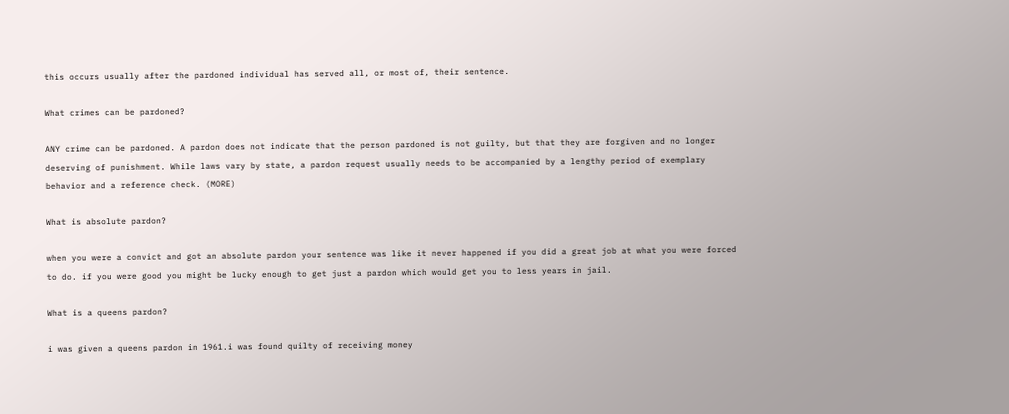this occurs usually after the pardoned individual has served all, or most of, their sentence.

What crimes can be pardoned?

ANY crime can be pardoned. A pardon does not indicate that the person pardoned is not guilty, but that they are forgiven and no longer deserving of punishment. While laws vary by state, a pardon request usually needs to be accompanied by a lengthy period of exemplary behavior and a reference check. (MORE)

What is absolute pardon?

when you were a convict and got an absolute pardon your sentence was like it never happened if you did a great job at what you were forced to do. if you were good you might be lucky enough to get just a pardon which would get you to less years in jail.

What is a queens pardon?

i was given a queens pardon in 1961.i was found quilty of receiving money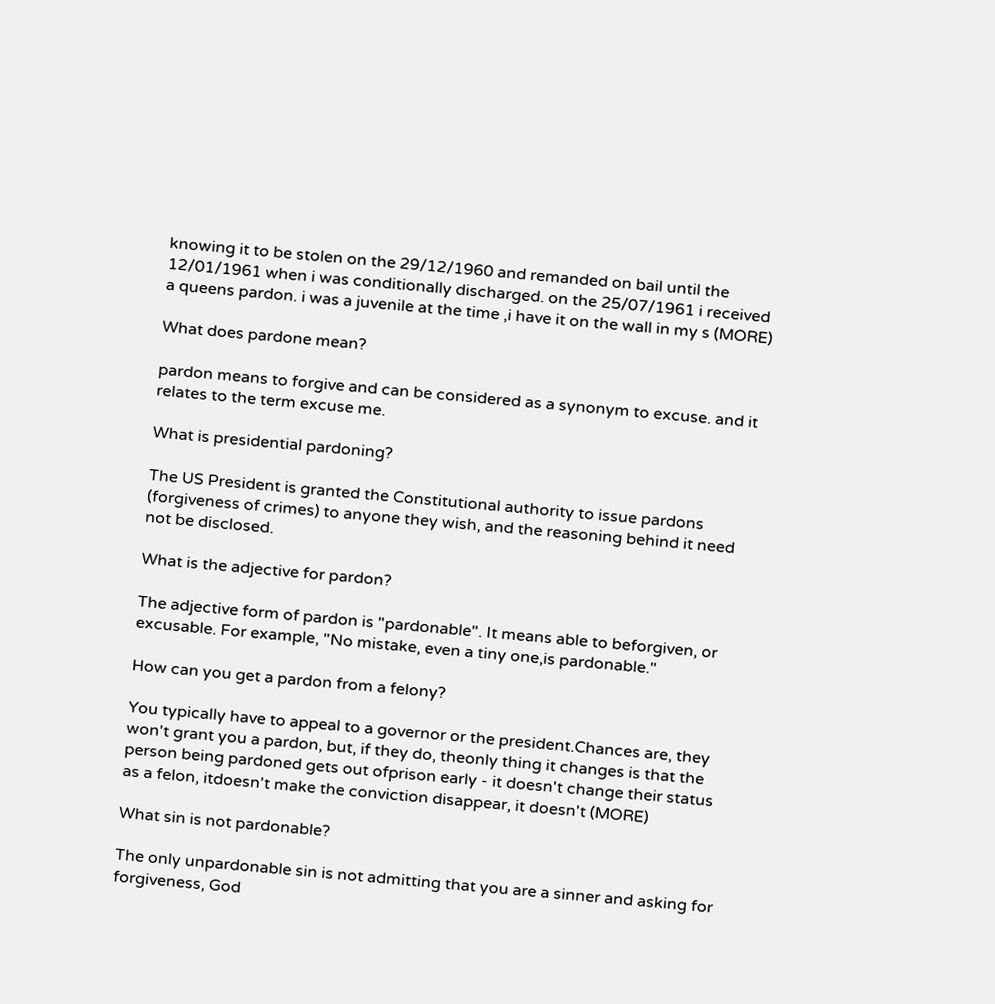knowing it to be stolen on the 29/12/1960 and remanded on bail until the 12/01/1961 when i was conditionally discharged. on the 25/07/1961 i received a queens pardon. i was a juvenile at the time ,i have it on the wall in my s (MORE)

What does pardone mean?

pardon means to forgive and can be considered as a synonym to excuse. and it relates to the term excuse me.

What is presidential pardoning?

The US President is granted the Constitutional authority to issue pardons (forgiveness of crimes) to anyone they wish, and the reasoning behind it need not be disclosed.

What is the adjective for pardon?

The adjective form of pardon is "pardonable". It means able to beforgiven, or excusable. For example, "No mistake, even a tiny one,is pardonable."

How can you get a pardon from a felony?

You typically have to appeal to a governor or the president.Chances are, they won't grant you a pardon, but, if they do, theonly thing it changes is that the person being pardoned gets out ofprison early - it doesn't change their status as a felon, itdoesn't make the conviction disappear, it doesn't (MORE)

What sin is not pardonable?

The only unpardonable sin is not admitting that you are a sinner and asking for forgiveness, God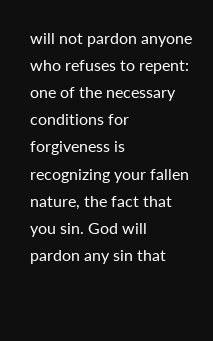will not pardon anyone who refuses to repent: one of the necessary conditions for forgiveness is recognizing your fallen nature, the fact that you sin. God will pardon any sin that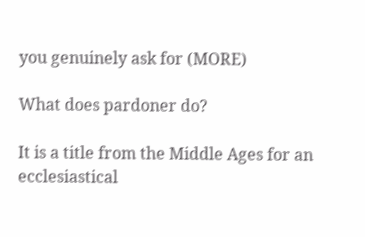you genuinely ask for (MORE)

What does pardoner do?

It is a title from the Middle Ages for an ecclesiastical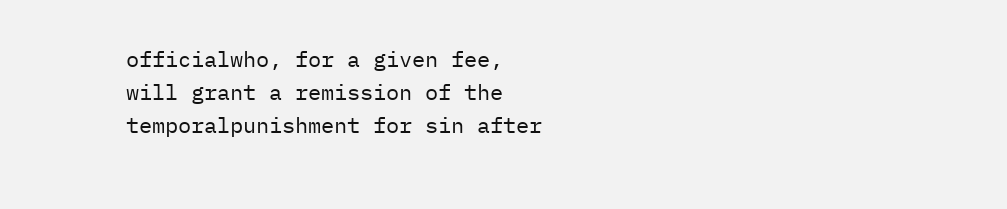officialwho, for a given fee, will grant a remission of the temporalpunishment for sin after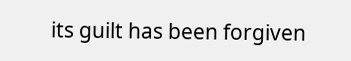its guilt has been forgiven